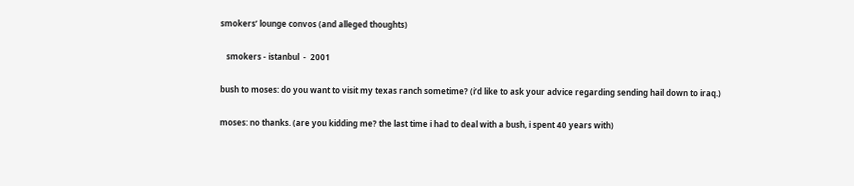smokers’ lounge convos (and alleged thoughts)

   smokers - istanbul  -  2001

bush to moses: do you want to visit my texas ranch sometime? (i’d like to ask your advice regarding sending hail down to iraq.)

moses: no thanks. (are you kidding me? the last time i had to deal with a bush, i spent 40 years with)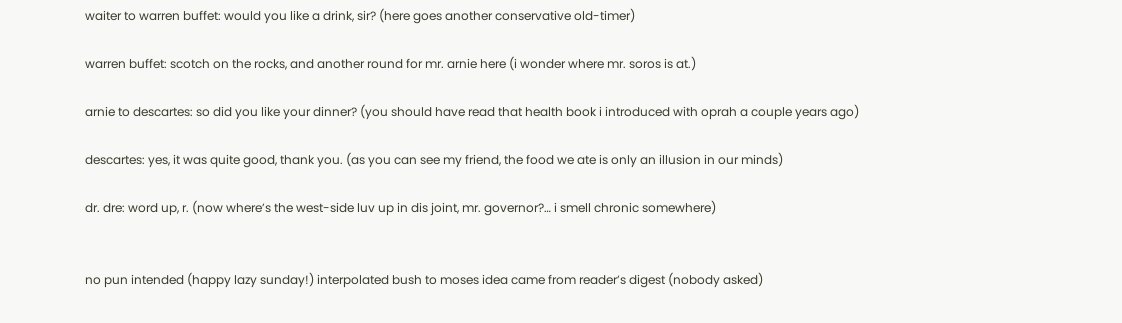waiter to warren buffet: would you like a drink, sir? (here goes another conservative old-timer)

warren buffet: scotch on the rocks, and another round for mr. arnie here (i wonder where mr. soros is at.)

arnie to descartes: so did you like your dinner? (you should have read that health book i introduced with oprah a couple years ago)

descartes: yes, it was quite good, thank you. (as you can see my friend, the food we ate is only an illusion in our minds)

dr. dre: word up, r. (now where’s the west-side luv up in dis joint, mr. governor?… i smell chronic somewhere)


no pun intended (happy lazy sunday!) interpolated bush to moses idea came from reader’s digest (nobody asked)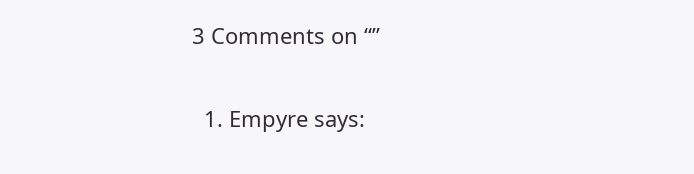3 Comments on “”

  1. Empyre says: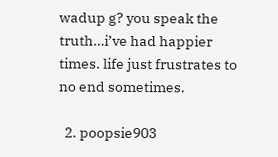wadup g? you speak the truth…i’ve had happier times. life just frustrates to no end sometimes.

  2. poopsie903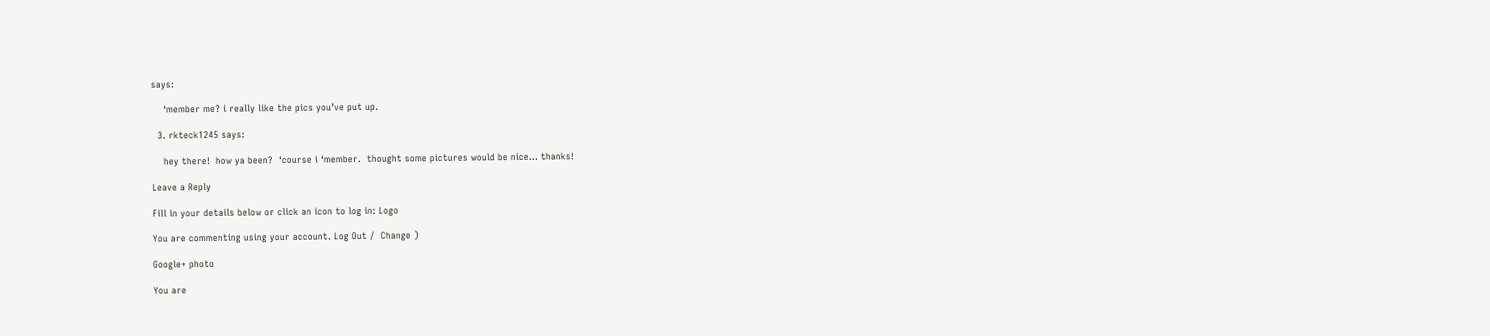says:

    ‘member me? i really like the pics you’ve put up.

  3. rkteck1245 says:

    hey there!  how ya been?  ‘course i ‘member.  thought some pictures would be nice… thanks!

Leave a Reply

Fill in your details below or click an icon to log in: Logo

You are commenting using your account. Log Out /  Change )

Google+ photo

You are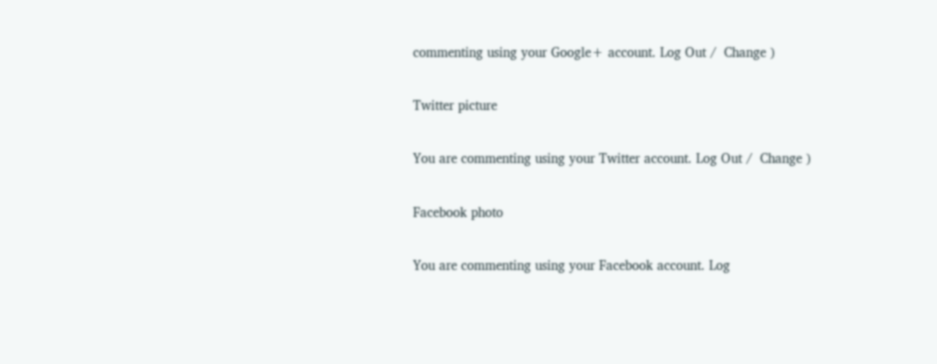commenting using your Google+ account. Log Out /  Change )

Twitter picture

You are commenting using your Twitter account. Log Out /  Change )

Facebook photo

You are commenting using your Facebook account. Log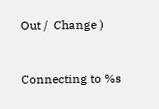Out /  Change )


Connecting to %s